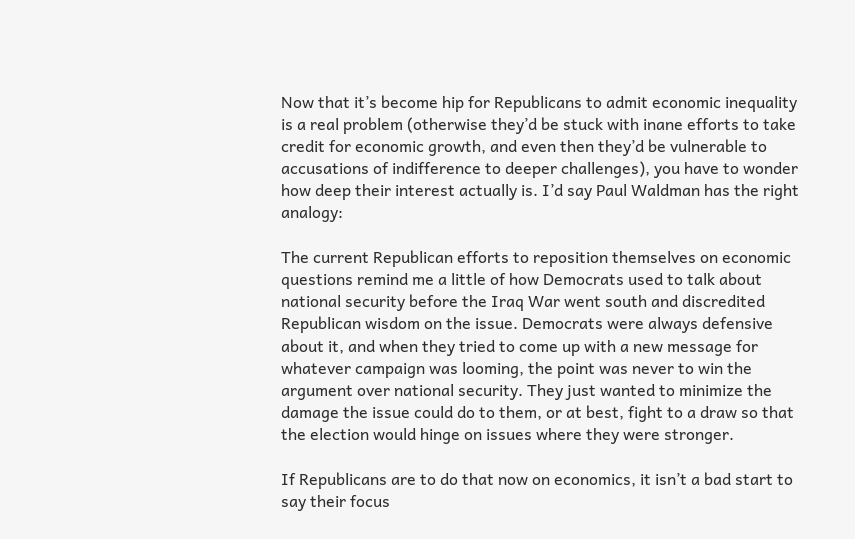Now that it’s become hip for Republicans to admit economic inequality is a real problem (otherwise they’d be stuck with inane efforts to take credit for economic growth, and even then they’d be vulnerable to accusations of indifference to deeper challenges), you have to wonder how deep their interest actually is. I’d say Paul Waldman has the right analogy:

The current Republican efforts to reposition themselves on economic questions remind me a little of how Democrats used to talk about national security before the Iraq War went south and discredited Republican wisdom on the issue. Democrats were always defensive about it, and when they tried to come up with a new message for whatever campaign was looming, the point was never to win the argument over national security. They just wanted to minimize the damage the issue could do to them, or at best, fight to a draw so that the election would hinge on issues where they were stronger.

If Republicans are to do that now on economics, it isn’t a bad start to say their focus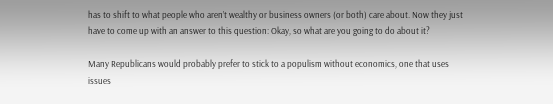has to shift to what people who aren’t wealthy or business owners (or both) care about. Now they just have to come up with an answer to this question: Okay, so what are you going to do about it?

Many Republicans would probably prefer to stick to a populism without economics, one that uses issues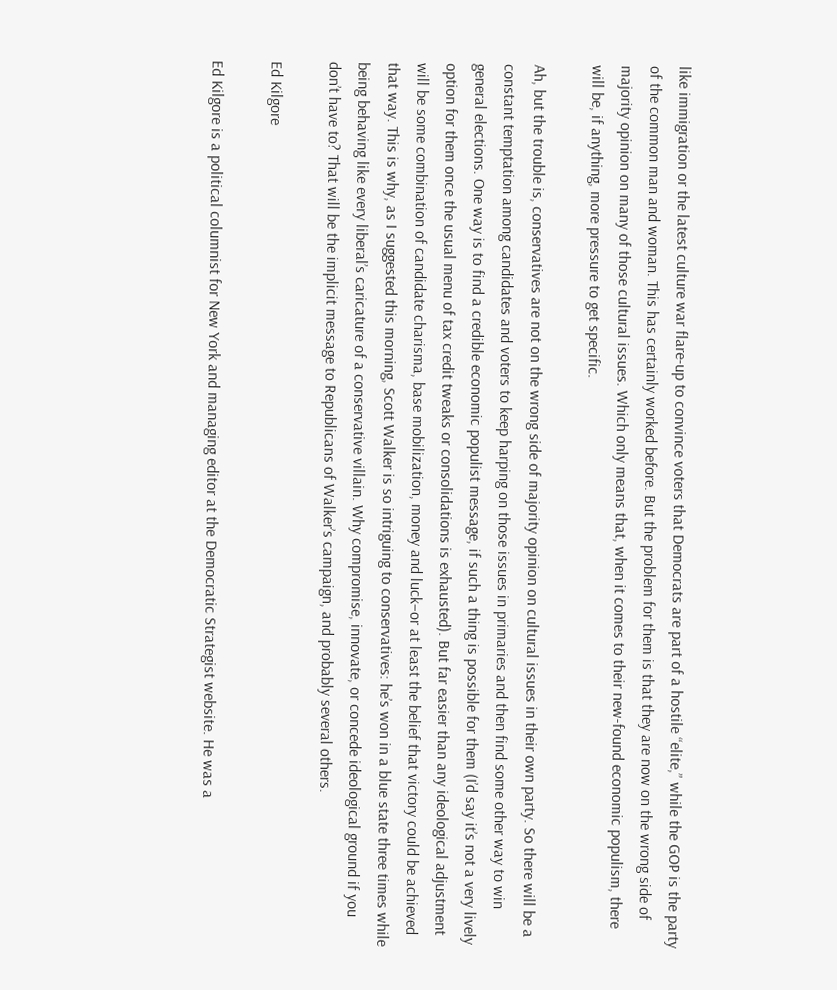like immigration or the latest culture war flare-up to convince voters that Democrats are part of a hostile “elite,” while the GOP is the party of the common man and woman. This has certainly worked before. But the problem for them is that they are now on the wrong side of majority opinion on many of those cultural issues. Which only means that, when it comes to their new-found economic populism, there will be, if anything, more pressure to get specific.

Ah, but the trouble is, conservatives are not on the wrong side of majority opinion on cultural issues in their own party. So there will be a constant temptation among candidates and voters to keep harping on those issues in primaries and then find some other way to win general elections. One way is to find a credible economic populist message, if such a thing is possible for them (I’d say it’s not a very lively option for them once the usual menu of tax credit tweaks or consolidations is exhausted). But far easier than any ideological adjustment will be some combination of candidate charisma, base mobilization, money and luck–or at least the belief that victory could be achieved that way. This is why, as I suggested this morning, Scott Walker is so intriguing to conservatives: he’s won in a blue state three times while being behaving like every liberal’s caricature of a conservative villain. Why compromise, innovate, or concede ideological ground if you don’t have to? That will be the implicit message to Republicans of Walker’s campaign, and probably several others.

Ed Kilgore

Ed Kilgore is a political columnist for New York and managing editor at the Democratic Strategist website. He was a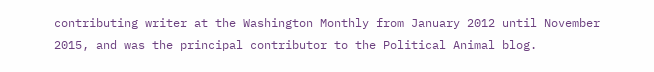contributing writer at the Washington Monthly from January 2012 until November 2015, and was the principal contributor to the Political Animal blog.